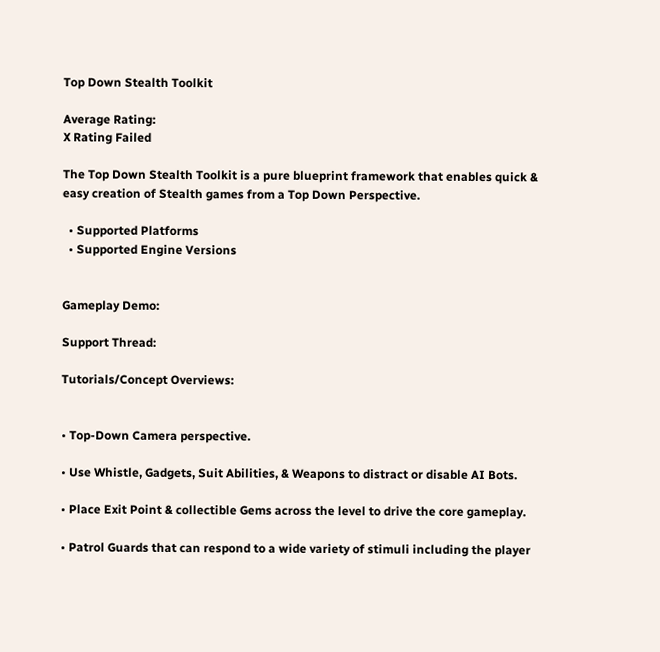Top Down Stealth Toolkit

Average Rating:
X Rating Failed

The Top Down Stealth Toolkit is a pure blueprint framework that enables quick & easy creation of Stealth games from a Top Down Perspective.

  • Supported Platforms
  • Supported Engine Versions


Gameplay Demo:

Support Thread:

Tutorials/Concept Overviews:


• Top-Down Camera perspective.

• Use Whistle, Gadgets, Suit Abilities, & Weapons to distract or disable AI Bots.

• Place Exit Point & collectible Gems across the level to drive the core gameplay.

• Patrol Guards that can respond to a wide variety of stimuli including the player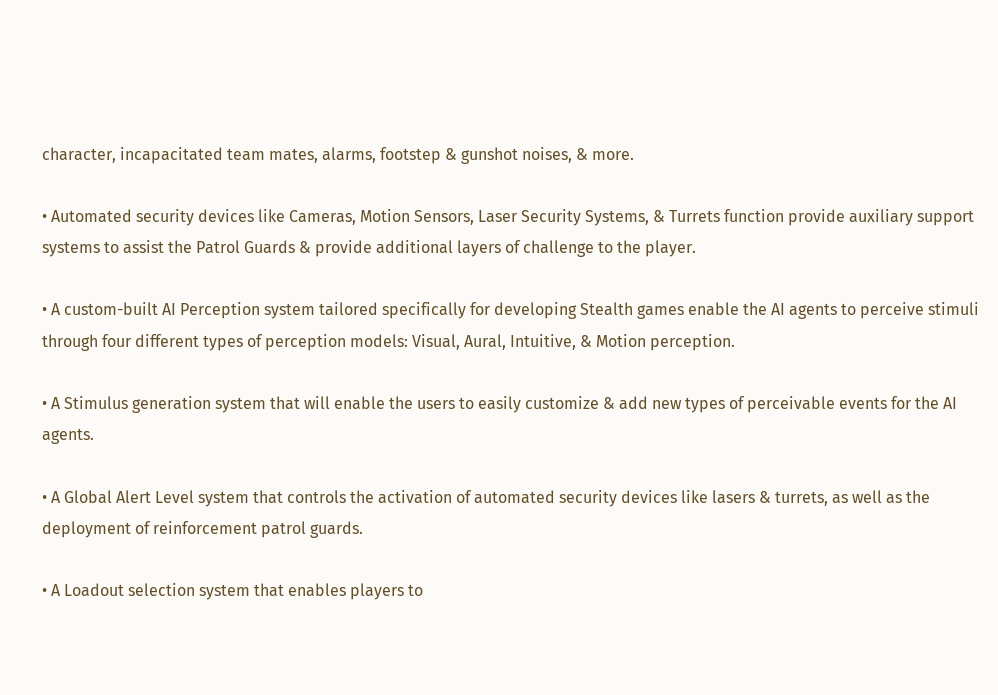character, incapacitated team mates, alarms, footstep & gunshot noises, & more.

• Automated security devices like Cameras, Motion Sensors, Laser Security Systems, & Turrets function provide auxiliary support systems to assist the Patrol Guards & provide additional layers of challenge to the player.

• A custom-built AI Perception system tailored specifically for developing Stealth games enable the AI agents to perceive stimuli through four different types of perception models: Visual, Aural, Intuitive, & Motion perception.

• A Stimulus generation system that will enable the users to easily customize & add new types of perceivable events for the AI agents.

• A Global Alert Level system that controls the activation of automated security devices like lasers & turrets, as well as the deployment of reinforcement patrol guards.

• A Loadout selection system that enables players to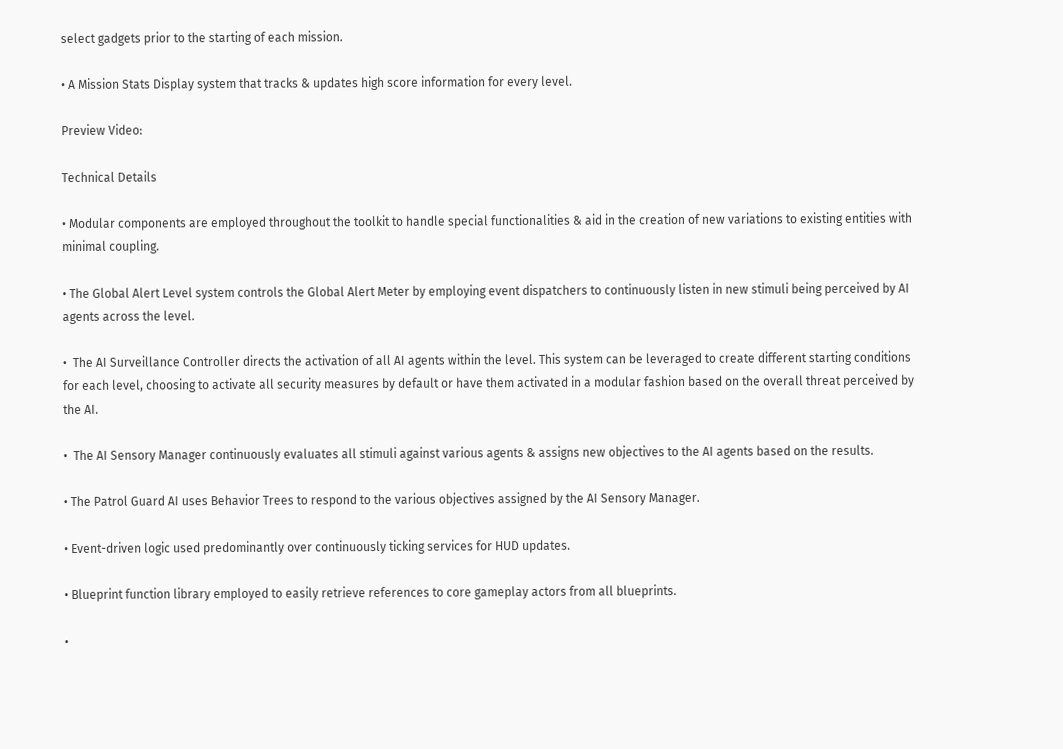select gadgets prior to the starting of each mission.

• A Mission Stats Display system that tracks & updates high score information for every level.

Preview Video:

Technical Details

• Modular components are employed throughout the toolkit to handle special functionalities & aid in the creation of new variations to existing entities with minimal coupling.

• The Global Alert Level system controls the Global Alert Meter by employing event dispatchers to continuously listen in new stimuli being perceived by AI agents across the level.

•  The AI Surveillance Controller directs the activation of all AI agents within the level. This system can be leveraged to create different starting conditions for each level, choosing to activate all security measures by default or have them activated in a modular fashion based on the overall threat perceived by the AI.

•  The AI Sensory Manager continuously evaluates all stimuli against various agents & assigns new objectives to the AI agents based on the results.

• The Patrol Guard AI uses Behavior Trees to respond to the various objectives assigned by the AI Sensory Manager.

• Event-driven logic used predominantly over continuously ticking services for HUD updates.

• Blueprint function library employed to easily retrieve references to core gameplay actors from all blueprints.

•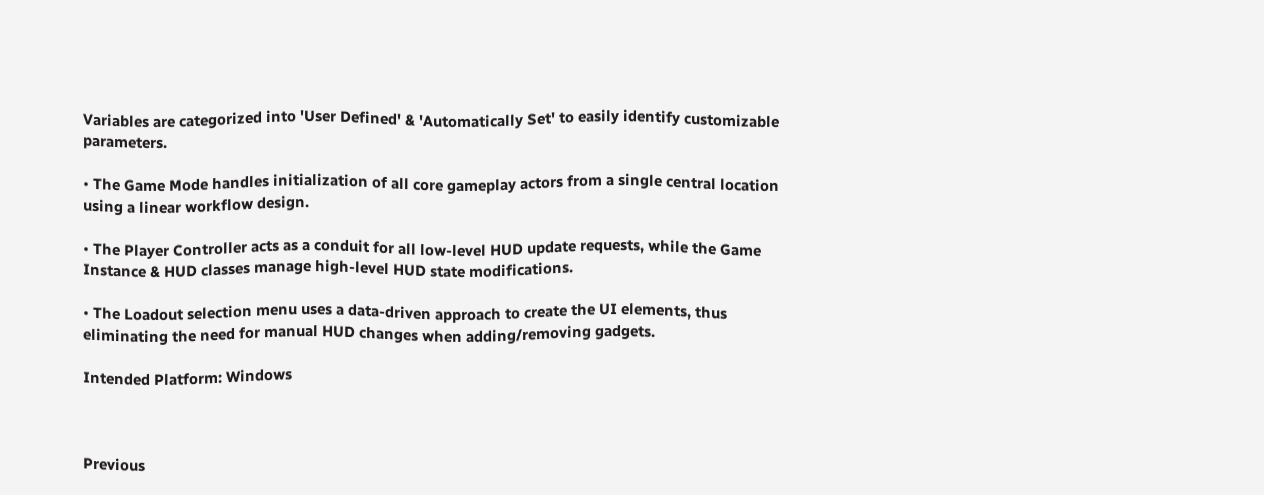Variables are categorized into 'User Defined' & 'Automatically Set' to easily identify customizable parameters.

• The Game Mode handles initialization of all core gameplay actors from a single central location using a linear workflow design.

• The Player Controller acts as a conduit for all low-level HUD update requests, while the Game Instance & HUD classes manage high-level HUD state modifications.

• The Loadout selection menu uses a data-driven approach to create the UI elements, thus eliminating the need for manual HUD changes when adding/removing gadgets.

Intended Platform: Windows



Previous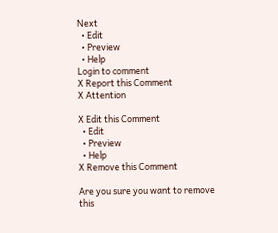Next
  • Edit
  • Preview
  • Help
Login to comment
X Report this Comment
X Attention

X Edit this Comment
  • Edit
  • Preview
  • Help
X Remove this Comment

Are you sure you want to remove this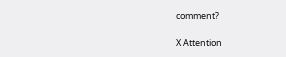comment?

X Attention